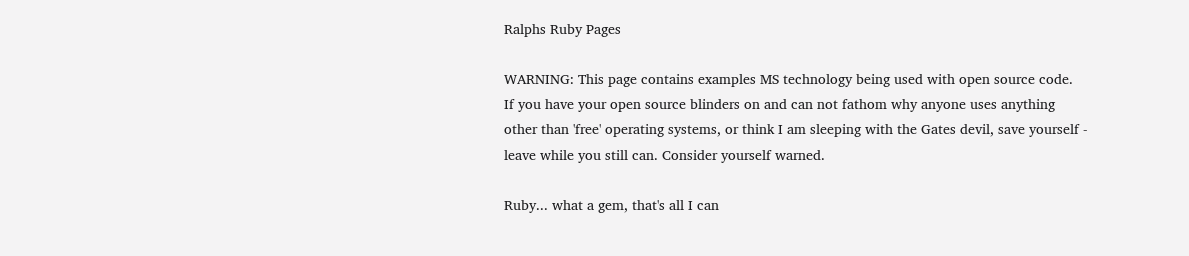Ralphs Ruby Pages

WARNING: This page contains examples MS technology being used with open source code.  If you have your open source blinders on and can not fathom why anyone uses anything other than 'free' operating systems, or think I am sleeping with the Gates devil, save yourself - leave while you still can. Consider yourself warned.

Ruby... what a gem, that's all I can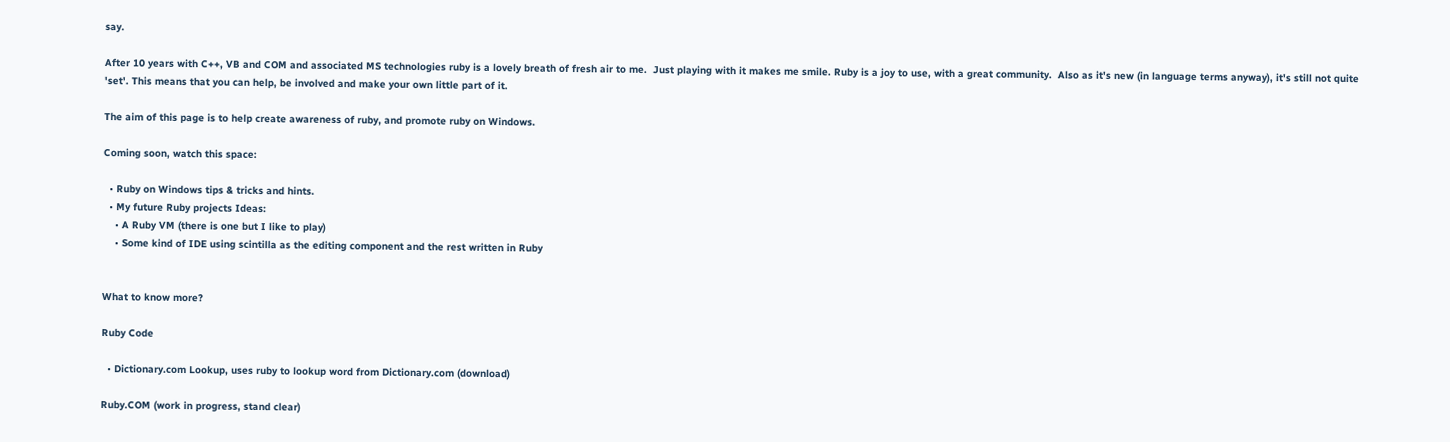say.

After 10 years with C++, VB and COM and associated MS technologies ruby is a lovely breath of fresh air to me.  Just playing with it makes me smile. Ruby is a joy to use, with a great community.  Also as it's new (in language terms anyway), it's still not quite 'set'. This means that you can help, be involved and make your own little part of it.

The aim of this page is to help create awareness of ruby, and promote ruby on Windows.

Coming soon, watch this space:

  • Ruby on Windows tips & tricks and hints.
  • My future Ruby projects Ideas:
    • A Ruby VM (there is one but I like to play)
    • Some kind of IDE using scintilla as the editing component and the rest written in Ruby


What to know more?

Ruby Code

  • Dictionary.com Lookup, uses ruby to lookup word from Dictionary.com (download)

Ruby.COM (work in progress, stand clear)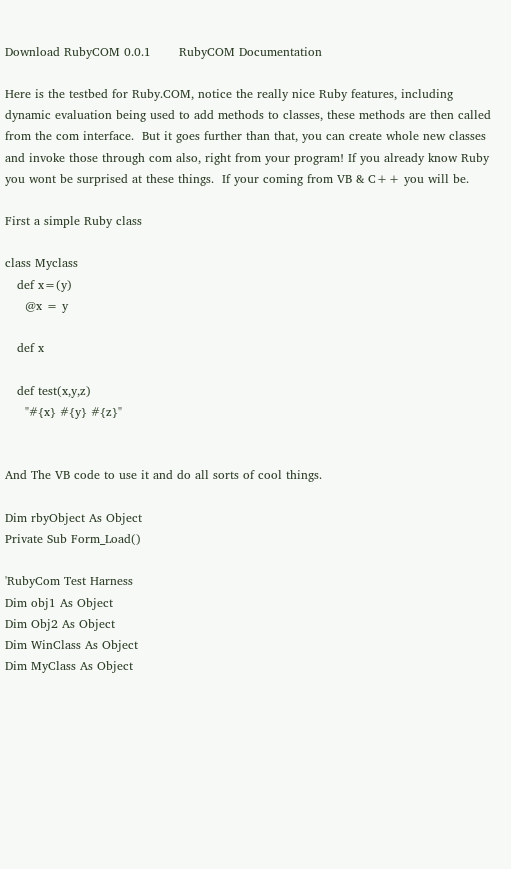Download RubyCOM 0.0.1       RubyCOM Documentation

Here is the testbed for Ruby.COM, notice the really nice Ruby features, including dynamic evaluation being used to add methods to classes, these methods are then called from the com interface.  But it goes further than that, you can create whole new classes and invoke those through com also, right from your program! If you already know Ruby you wont be surprised at these things.  If your coming from VB & C++ you will be.

First a simple Ruby class

class Myclass
   def x=(y)
     @x = y

   def x

   def test(x,y,z)
     "#{x} #{y} #{z}"


And The VB code to use it and do all sorts of cool things.

Dim rbyObject As Object
Private Sub Form_Load()

'RubyCom Test Harness
Dim obj1 As Object
Dim Obj2 As Object
Dim WinClass As Object
Dim MyClass As Object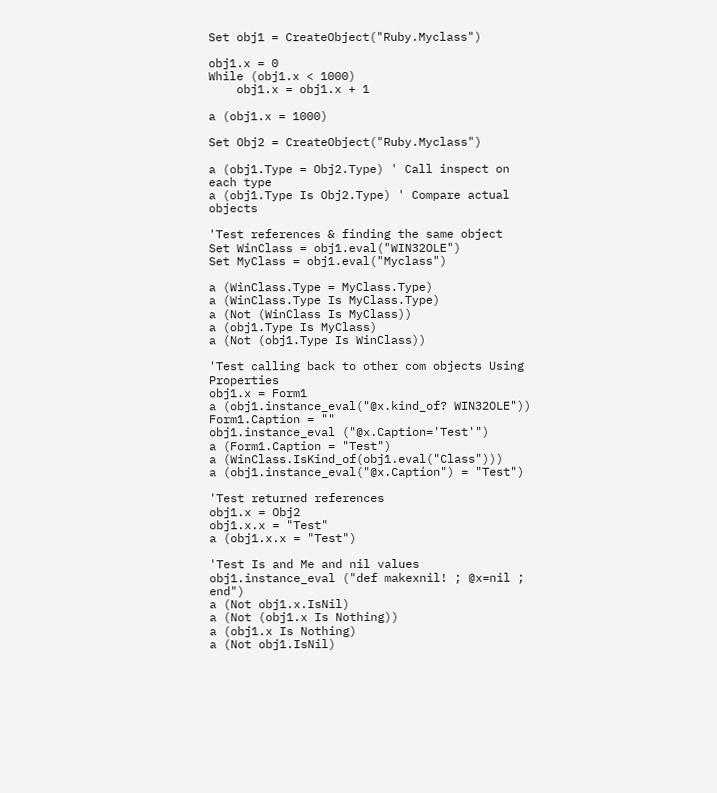Set obj1 = CreateObject("Ruby.Myclass")

obj1.x = 0
While (obj1.x < 1000)
    obj1.x = obj1.x + 1

a (obj1.x = 1000)

Set Obj2 = CreateObject("Ruby.Myclass")

a (obj1.Type = Obj2.Type) ' Call inspect on each type
a (obj1.Type Is Obj2.Type) ' Compare actual objects

'Test references & finding the same object
Set WinClass = obj1.eval("WIN32OLE")
Set MyClass = obj1.eval("Myclass")

a (WinClass.Type = MyClass.Type)
a (WinClass.Type Is MyClass.Type)
a (Not (WinClass Is MyClass))
a (obj1.Type Is MyClass)
a (Not (obj1.Type Is WinClass))

'Test calling back to other com objects Using Properties
obj1.x = Form1
a (obj1.instance_eval("@x.kind_of? WIN32OLE"))
Form1.Caption = ""
obj1.instance_eval ("@x.Caption='Test'")
a (Form1.Caption = "Test")
a (WinClass.IsKind_of(obj1.eval("Class")))
a (obj1.instance_eval("@x.Caption") = "Test")

'Test returned references
obj1.x = Obj2
obj1.x.x = "Test"
a (obj1.x.x = "Test")

'Test Is and Me and nil values
obj1.instance_eval ("def makexnil! ; @x=nil ; end")
a (Not obj1.x.IsNil)
a (Not (obj1.x Is Nothing))
a (obj1.x Is Nothing)
a (Not obj1.IsNil)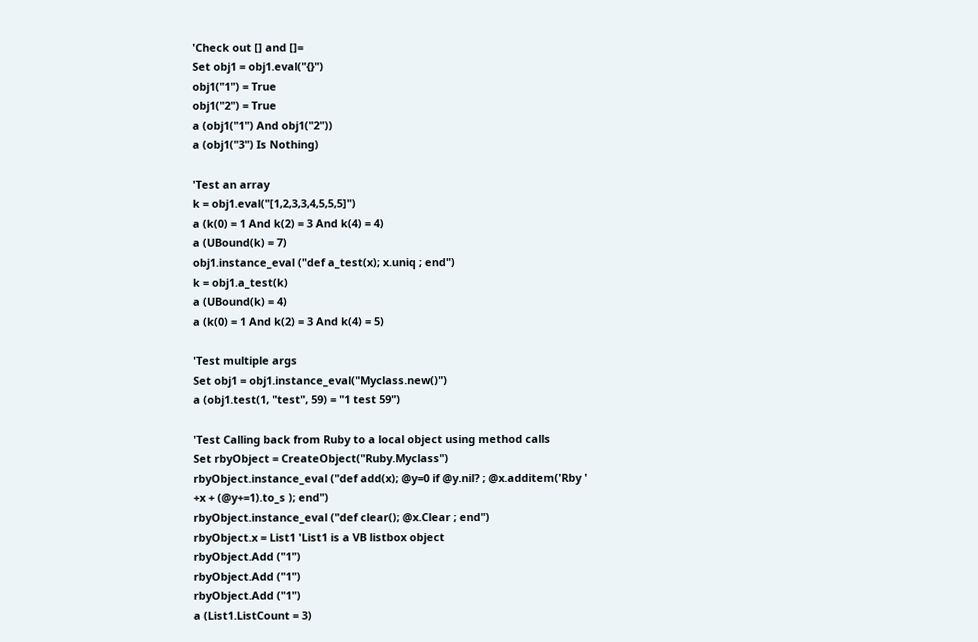'Check out [] and []=
Set obj1 = obj1.eval("{}")
obj1("1") = True
obj1("2") = True
a (obj1("1") And obj1("2"))
a (obj1("3") Is Nothing)

'Test an array
k = obj1.eval("[1,2,3,3,4,5,5,5]")
a (k(0) = 1 And k(2) = 3 And k(4) = 4)
a (UBound(k) = 7)
obj1.instance_eval ("def a_test(x); x.uniq ; end")
k = obj1.a_test(k)
a (UBound(k) = 4)
a (k(0) = 1 And k(2) = 3 And k(4) = 5)

'Test multiple args
Set obj1 = obj1.instance_eval("Myclass.new()")
a (obj1.test(1, "test", 59) = "1 test 59")

'Test Calling back from Ruby to a local object using method calls
Set rbyObject = CreateObject("Ruby.Myclass")
rbyObject.instance_eval ("def add(x); @y=0 if @y.nil? ; @x.additem('Rby ' +x + (@y+=1).to_s ); end")
rbyObject.instance_eval ("def clear(); @x.Clear ; end")
rbyObject.x = List1 'List1 is a VB listbox object
rbyObject.Add ("1")
rbyObject.Add ("1")
rbyObject.Add ("1")
a (List1.ListCount = 3)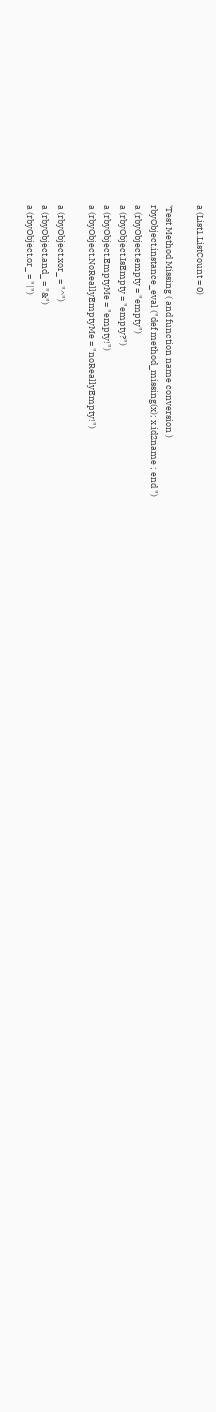a (List1.ListCount = 0)

'Test Method Missing ( and function name conversion )
rbyObject.instance_eval ("def method_missing(x); x.id2name ; end ")
a (rbyObject.empty = "empty")
a (rbyObject.IsEmpty = "empty?")
a (rbyObject.EmptyMe = "empty!")
a (rbyObject.NoReallyEmptyMe = "noReallyEmpty!")

a (rbyObject.xor_ = "^")
a (rbyObject.and_ = "&")
a (rbyObject.or_ = "|")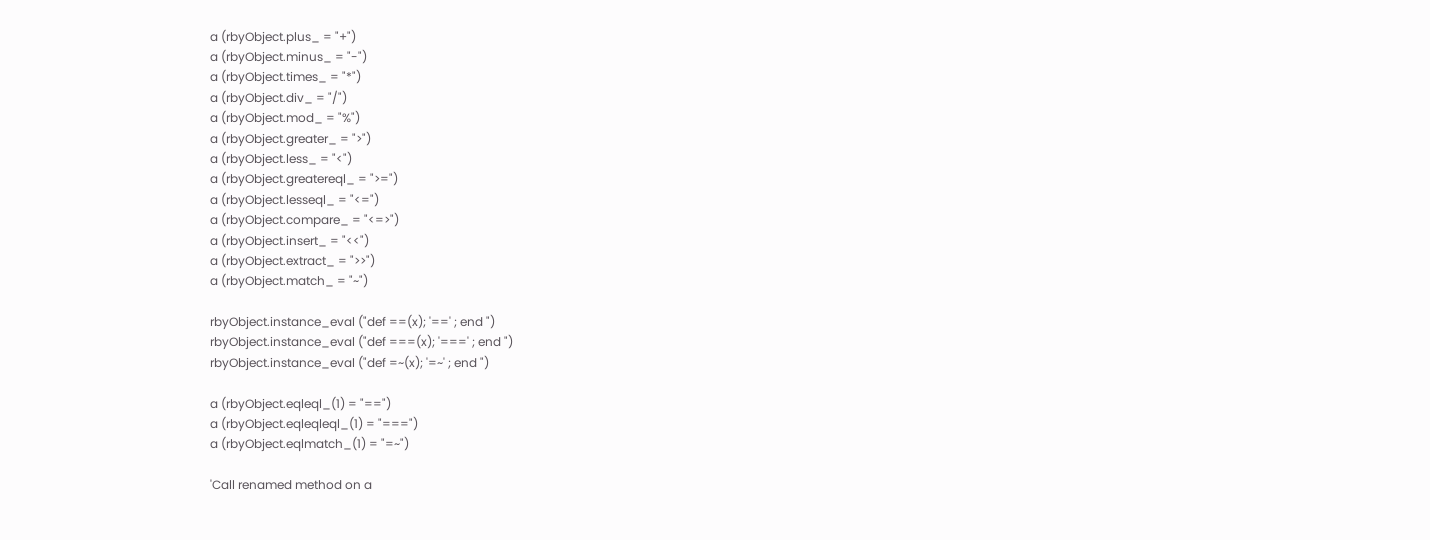a (rbyObject.plus_ = "+")
a (rbyObject.minus_ = "-")
a (rbyObject.times_ = "*")
a (rbyObject.div_ = "/")
a (rbyObject.mod_ = "%")
a (rbyObject.greater_ = ">")
a (rbyObject.less_ = "<")
a (rbyObject.greatereql_ = ">=")
a (rbyObject.lesseql_ = "<=")
a (rbyObject.compare_ = "<=>")
a (rbyObject.insert_ = "<<")
a (rbyObject.extract_ = ">>")
a (rbyObject.match_ = "~")

rbyObject.instance_eval ("def ==(x); '==' ; end ")
rbyObject.instance_eval ("def ===(x); '===' ; end ")
rbyObject.instance_eval ("def =~(x); '=~' ; end ")

a (rbyObject.eqleql_(1) = "==")
a (rbyObject.eqleqleql_(1) = "===")
a (rbyObject.eqlmatch_(1) = "=~")

'Call renamed method on a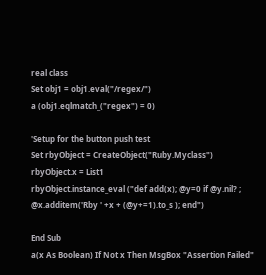real class
Set obj1 = obj1.eval("/regex/")
a (obj1.eqlmatch_("regex") = 0)

'Setup for the button push test
Set rbyObject = CreateObject("Ruby.Myclass")
rbyObject.x = List1
rbyObject.instance_eval ("def add(x); @y=0 if @y.nil? ; @x.additem('Rby ' +x + (@y+=1).to_s ); end")

End Sub
a(x As Boolean) If Not x Then MsgBox "Assertion Failed"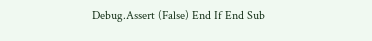Debug.Assert (False) End If End Sub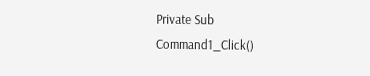Private Sub
Command1_Click()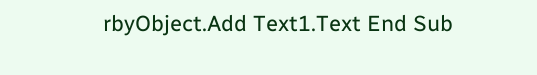rbyObject.Add Text1.Text End Sub